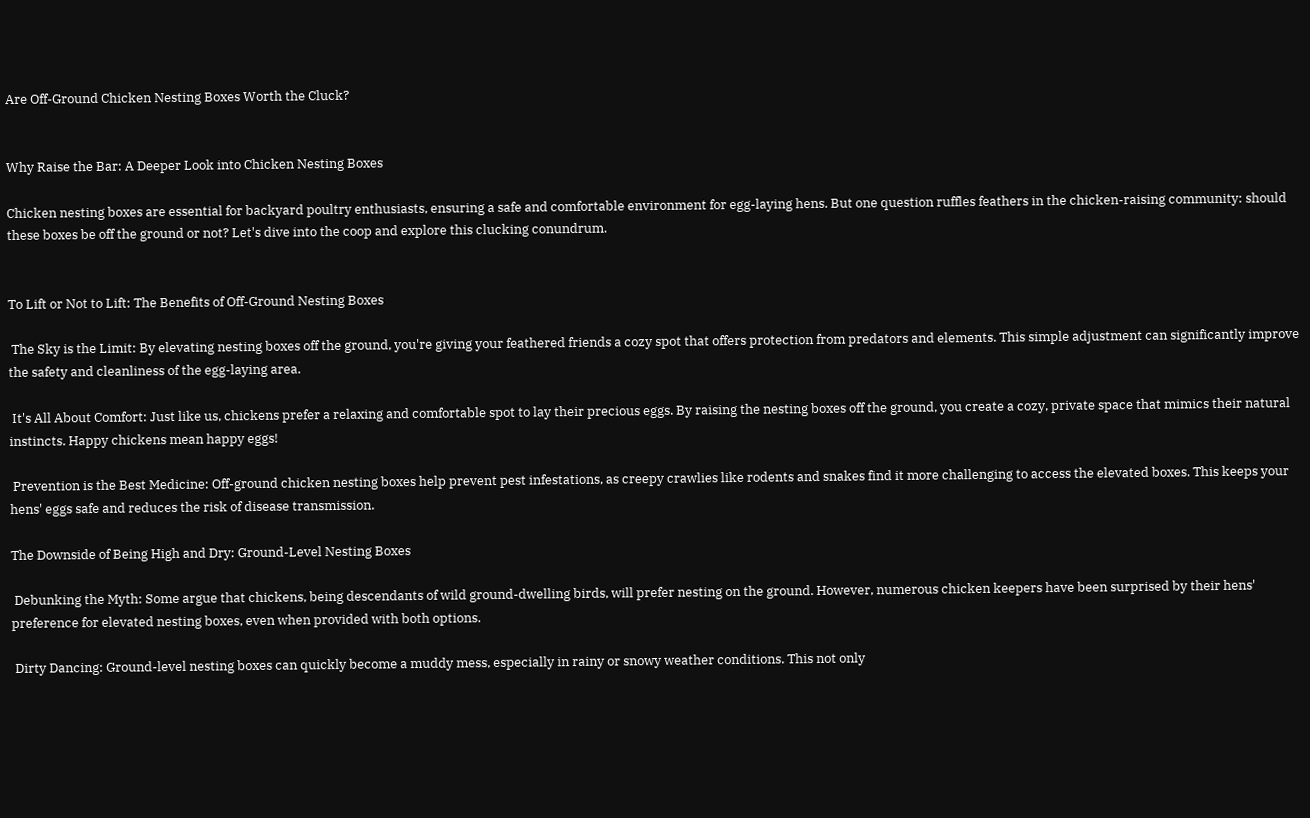Are Off-Ground Chicken Nesting Boxes Worth the Cluck?


Why Raise the Bar: A Deeper Look into Chicken Nesting Boxes

Chicken nesting boxes are essential for backyard poultry enthusiasts, ensuring a safe and comfortable environment for egg-laying hens. But one question ruffles feathers in the chicken-raising community: should these boxes be off the ground or not? Let's dive into the coop and explore this clucking conundrum.


To Lift or Not to Lift: The Benefits of Off-Ground Nesting Boxes

 The Sky is the Limit: By elevating nesting boxes off the ground, you're giving your feathered friends a cozy spot that offers protection from predators and elements. This simple adjustment can significantly improve the safety and cleanliness of the egg-laying area.

 It's All About Comfort: Just like us, chickens prefer a relaxing and comfortable spot to lay their precious eggs. By raising the nesting boxes off the ground, you create a cozy, private space that mimics their natural instincts. Happy chickens mean happy eggs!

 Prevention is the Best Medicine: Off-ground chicken nesting boxes help prevent pest infestations, as creepy crawlies like rodents and snakes find it more challenging to access the elevated boxes. This keeps your hens' eggs safe and reduces the risk of disease transmission.

The Downside of Being High and Dry: Ground-Level Nesting Boxes

 Debunking the Myth: Some argue that chickens, being descendants of wild ground-dwelling birds, will prefer nesting on the ground. However, numerous chicken keepers have been surprised by their hens' preference for elevated nesting boxes, even when provided with both options.

 Dirty Dancing: Ground-level nesting boxes can quickly become a muddy mess, especially in rainy or snowy weather conditions. This not only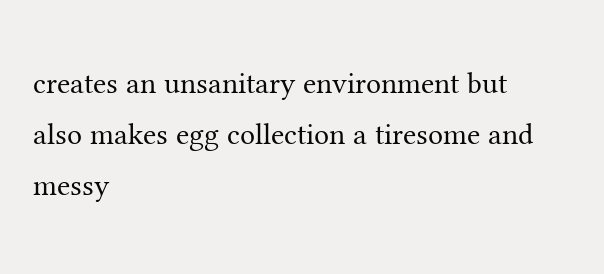creates an unsanitary environment but also makes egg collection a tiresome and messy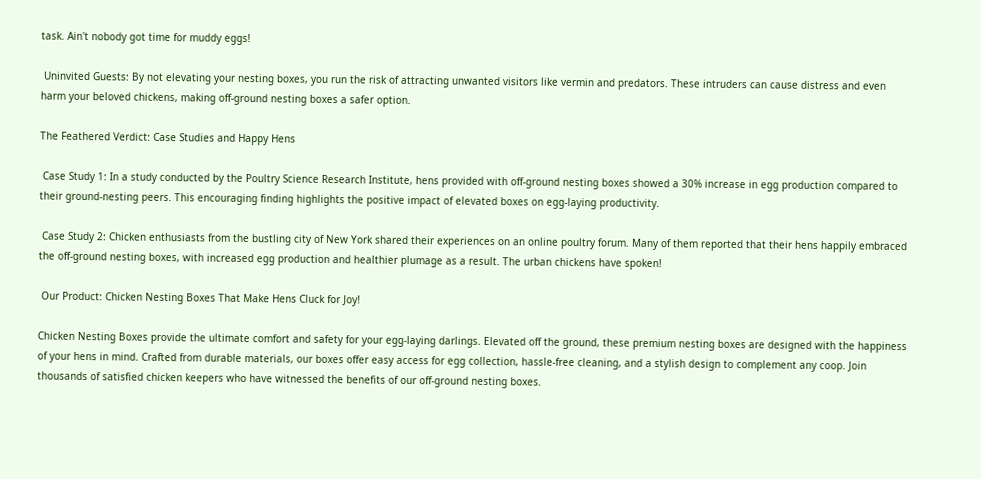task. Ain't nobody got time for muddy eggs!

 Uninvited Guests: By not elevating your nesting boxes, you run the risk of attracting unwanted visitors like vermin and predators. These intruders can cause distress and even harm your beloved chickens, making off-ground nesting boxes a safer option.

The Feathered Verdict: Case Studies and Happy Hens

 Case Study 1: In a study conducted by the Poultry Science Research Institute, hens provided with off-ground nesting boxes showed a 30% increase in egg production compared to their ground-nesting peers. This encouraging finding highlights the positive impact of elevated boxes on egg-laying productivity.

 Case Study 2: Chicken enthusiasts from the bustling city of New York shared their experiences on an online poultry forum. Many of them reported that their hens happily embraced the off-ground nesting boxes, with increased egg production and healthier plumage as a result. The urban chickens have spoken!

 Our Product: Chicken Nesting Boxes That Make Hens Cluck for Joy!

Chicken Nesting Boxes provide the ultimate comfort and safety for your egg-laying darlings. Elevated off the ground, these premium nesting boxes are designed with the happiness of your hens in mind. Crafted from durable materials, our boxes offer easy access for egg collection, hassle-free cleaning, and a stylish design to complement any coop. Join thousands of satisfied chicken keepers who have witnessed the benefits of our off-ground nesting boxes.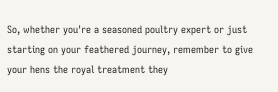So, whether you're a seasoned poultry expert or just starting on your feathered journey, remember to give your hens the royal treatment they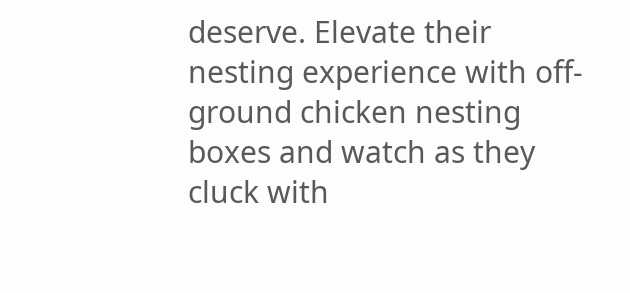deserve. Elevate their nesting experience with off-ground chicken nesting boxes and watch as they cluck with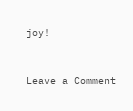joy!



Leave a Comment